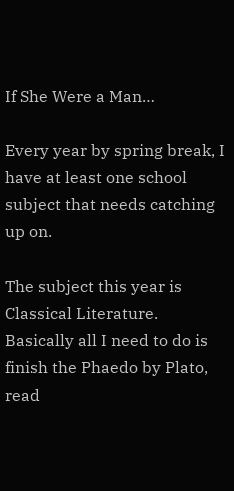If She Were a Man…

Every year by spring break, I have at least one school subject that needs catching up on.

The subject this year is Classical Literature. Basically all I need to do is finish the Phaedo by Plato, read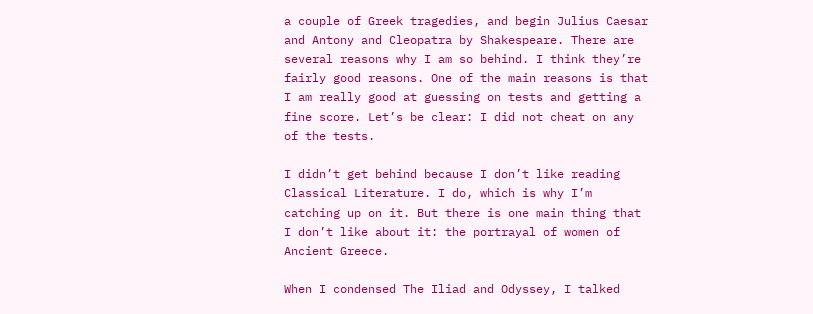a couple of Greek tragedies, and begin Julius Caesar and Antony and Cleopatra by Shakespeare. There are several reasons why I am so behind. I think they’re fairly good reasons. One of the main reasons is that I am really good at guessing on tests and getting a fine score. Let’s be clear: I did not cheat on any of the tests.

I didn’t get behind because I don’t like reading Classical Literature. I do, which is why I’m catching up on it. But there is one main thing that I don’t like about it: the portrayal of women of Ancient Greece.

When I condensed The Iliad and Odyssey, I talked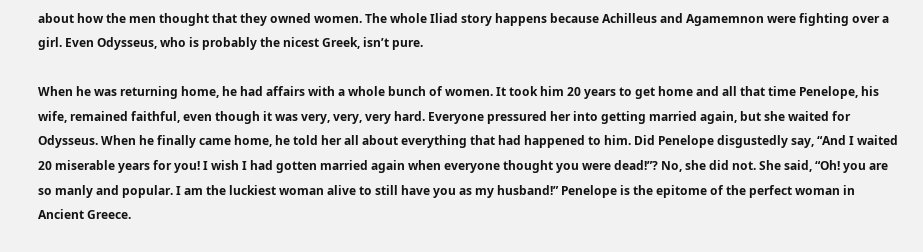about how the men thought that they owned women. The whole Iliad story happens because Achilleus and Agamemnon were fighting over a girl. Even Odysseus, who is probably the nicest Greek, isn’t pure.

When he was returning home, he had affairs with a whole bunch of women. It took him 20 years to get home and all that time Penelope, his wife, remained faithful, even though it was very, very, very hard. Everyone pressured her into getting married again, but she waited for Odysseus. When he finally came home, he told her all about everything that had happened to him. Did Penelope disgustedly say, “And I waited 20 miserable years for you! I wish I had gotten married again when everyone thought you were dead!”? No, she did not. She said, “Oh! you are so manly and popular. I am the luckiest woman alive to still have you as my husband!” Penelope is the epitome of the perfect woman in Ancient Greece.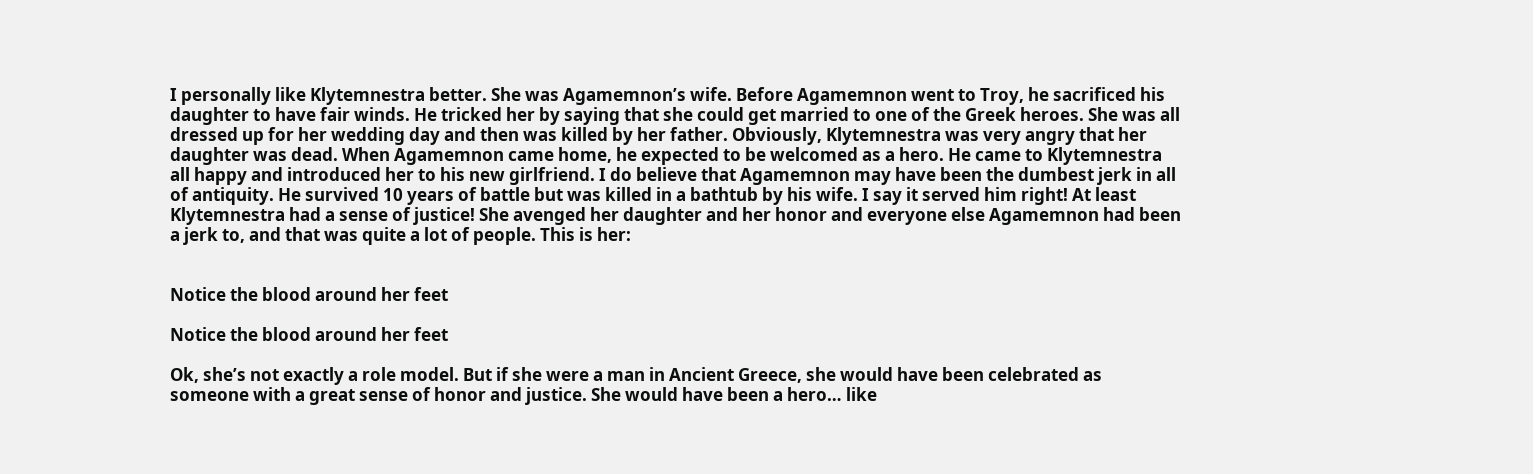I personally like Klytemnestra better. She was Agamemnon’s wife. Before Agamemnon went to Troy, he sacrificed his daughter to have fair winds. He tricked her by saying that she could get married to one of the Greek heroes. She was all dressed up for her wedding day and then was killed by her father. Obviously, Klytemnestra was very angry that her daughter was dead. When Agamemnon came home, he expected to be welcomed as a hero. He came to Klytemnestra all happy and introduced her to his new girlfriend. I do believe that Agamemnon may have been the dumbest jerk in all of antiquity. He survived 10 years of battle but was killed in a bathtub by his wife. I say it served him right! At least Klytemnestra had a sense of justice! She avenged her daughter and her honor and everyone else Agamemnon had been a jerk to, and that was quite a lot of people. This is her:


Notice the blood around her feet

Notice the blood around her feet

Ok, she’s not exactly a role model. But if she were a man in Ancient Greece, she would have been celebrated as someone with a great sense of honor and justice. She would have been a hero… like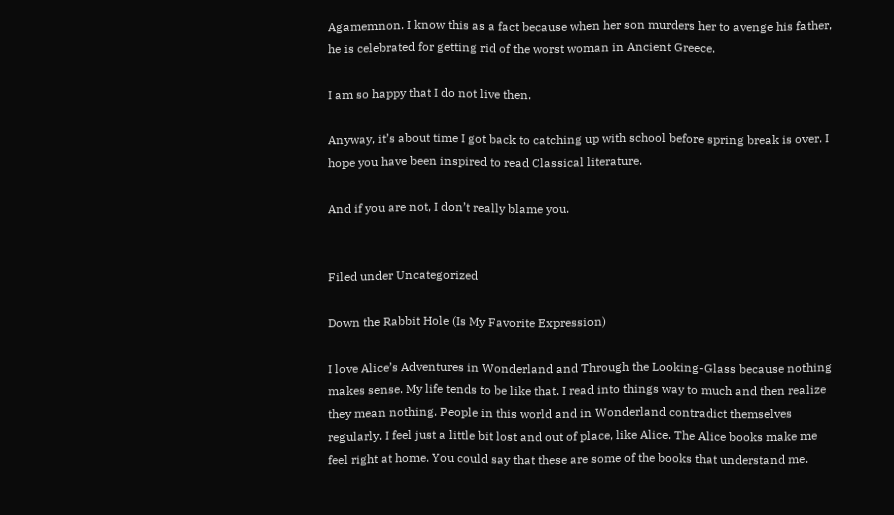Agamemnon. I know this as a fact because when her son murders her to avenge his father, he is celebrated for getting rid of the worst woman in Ancient Greece.

I am so happy that I do not live then.

Anyway, it’s about time I got back to catching up with school before spring break is over. I hope you have been inspired to read Classical literature.

And if you are not, I don’t really blame you.


Filed under Uncategorized

Down the Rabbit Hole (Is My Favorite Expression)

I love Alice’s Adventures in Wonderland and Through the Looking-Glass because nothing makes sense. My life tends to be like that. I read into things way to much and then realize they mean nothing. People in this world and in Wonderland contradict themselves regularly. I feel just a little bit lost and out of place, like Alice. The Alice books make me feel right at home. You could say that these are some of the books that understand me.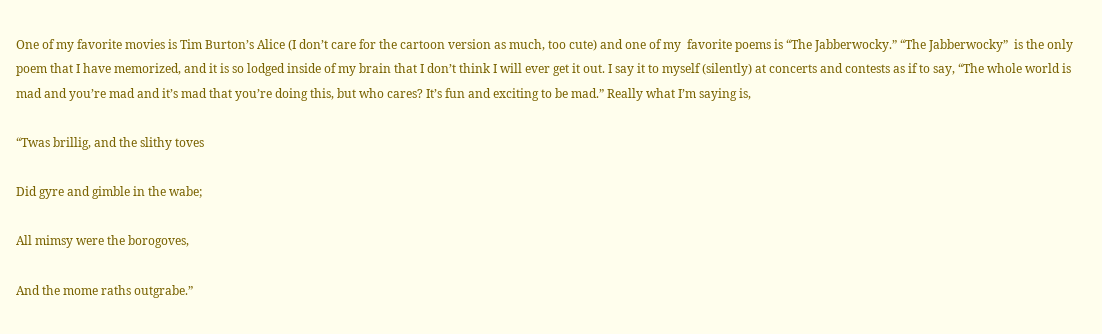One of my favorite movies is Tim Burton’s Alice (I don’t care for the cartoon version as much, too cute) and one of my  favorite poems is “The Jabberwocky.” “The Jabberwocky”  is the only poem that I have memorized, and it is so lodged inside of my brain that I don’t think I will ever get it out. I say it to myself (silently) at concerts and contests as if to say, “The whole world is mad and you’re mad and it’s mad that you’re doing this, but who cares? It’s fun and exciting to be mad.” Really what I’m saying is,

“Twas brillig, and the slithy toves

Did gyre and gimble in the wabe;

All mimsy were the borogoves,

And the mome raths outgrabe.”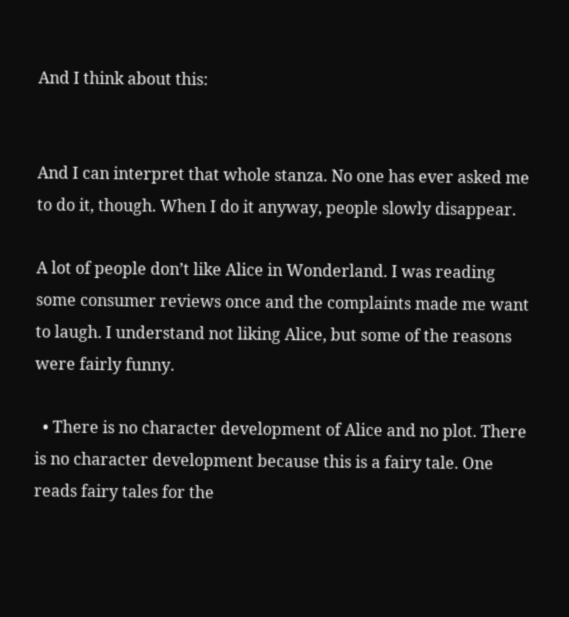And I think about this:


And I can interpret that whole stanza. No one has ever asked me to do it, though. When I do it anyway, people slowly disappear.

A lot of people don’t like Alice in Wonderland. I was reading some consumer reviews once and the complaints made me want to laugh. I understand not liking Alice, but some of the reasons were fairly funny.

  • There is no character development of Alice and no plot. There is no character development because this is a fairy tale. One reads fairy tales for the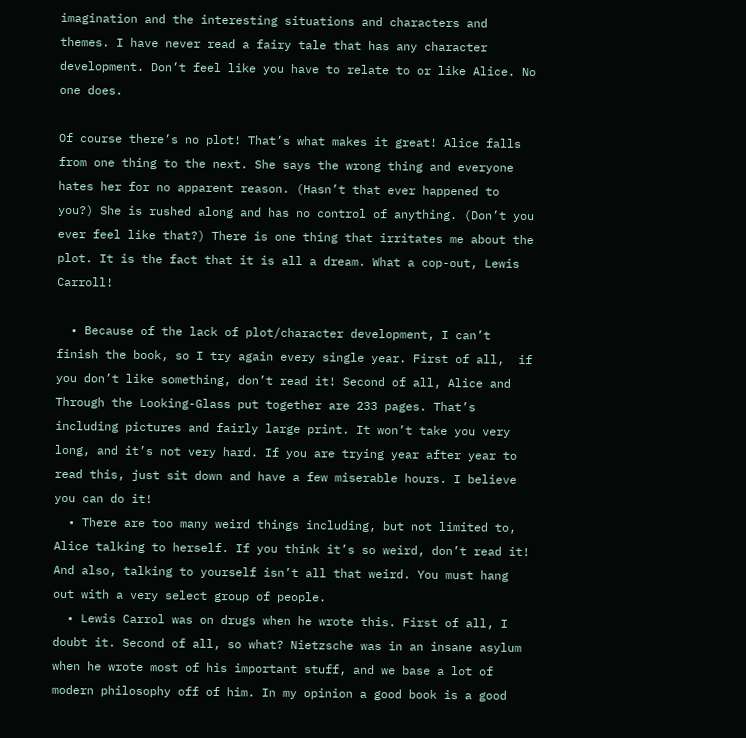imagination and the interesting situations and characters and themes. I have never read a fairy tale that has any character development. Don’t feel like you have to relate to or like Alice. No one does.

Of course there’s no plot! That’s what makes it great! Alice falls from one thing to the next. She says the wrong thing and everyone hates her for no apparent reason. (Hasn’t that ever happened to you?) She is rushed along and has no control of anything. (Don’t you ever feel like that?) There is one thing that irritates me about the plot. It is the fact that it is all a dream. What a cop-out, Lewis Carroll!

  • Because of the lack of plot/character development, I can’t finish the book, so I try again every single year. First of all,  if you don’t like something, don’t read it! Second of all, Alice and Through the Looking-Glass put together are 233 pages. That’s including pictures and fairly large print. It won’t take you very long, and it’s not very hard. If you are trying year after year to read this, just sit down and have a few miserable hours. I believe you can do it!
  • There are too many weird things including, but not limited to, Alice talking to herself. If you think it’s so weird, don’t read it! And also, talking to yourself isn’t all that weird. You must hang out with a very select group of people.
  • Lewis Carrol was on drugs when he wrote this. First of all, I doubt it. Second of all, so what? Nietzsche was in an insane asylum when he wrote most of his important stuff, and we base a lot of modern philosophy off of him. In my opinion a good book is a good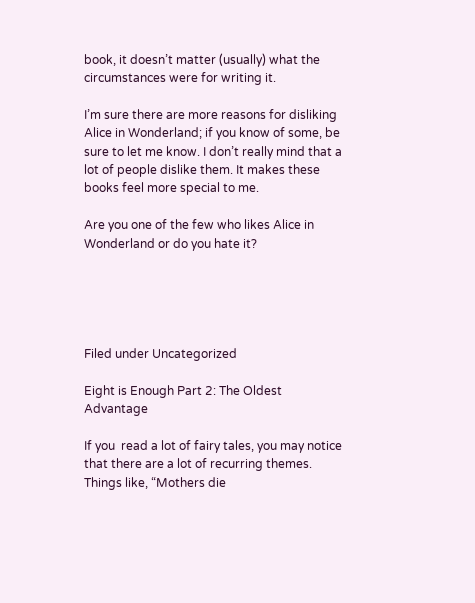book, it doesn’t matter (usually) what the circumstances were for writing it.

I’m sure there are more reasons for disliking Alice in Wonderland; if you know of some, be sure to let me know. I don’t really mind that a lot of people dislike them. It makes these books feel more special to me.

Are you one of the few who likes Alice in Wonderland or do you hate it?





Filed under Uncategorized

Eight is Enough Part 2: The Oldest Advantage

If you  read a lot of fairy tales, you may notice that there are a lot of recurring themes. Things like, “Mothers die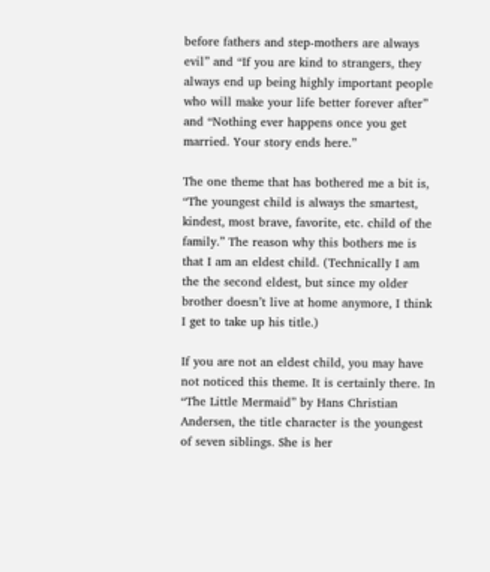before fathers and step-mothers are always evil” and “If you are kind to strangers, they always end up being highly important people who will make your life better forever after” and “Nothing ever happens once you get married. Your story ends here.”

The one theme that has bothered me a bit is, “The youngest child is always the smartest, kindest, most brave, favorite, etc. child of the family.” The reason why this bothers me is that I am an eldest child. (Technically I am the the second eldest, but since my older brother doesn’t live at home anymore, I think I get to take up his title.)

If you are not an eldest child, you may have not noticed this theme. It is certainly there. In “The Little Mermaid” by Hans Christian Andersen, the title character is the youngest of seven siblings. She is her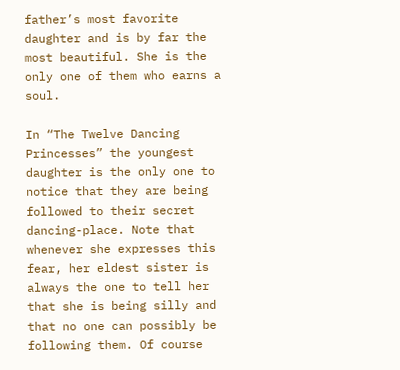father’s most favorite daughter and is by far the most beautiful. She is the only one of them who earns a soul.

In “The Twelve Dancing Princesses” the youngest daughter is the only one to notice that they are being followed to their secret dancing-place. Note that whenever she expresses this fear, her eldest sister is always the one to tell her that she is being silly and that no one can possibly be following them. Of course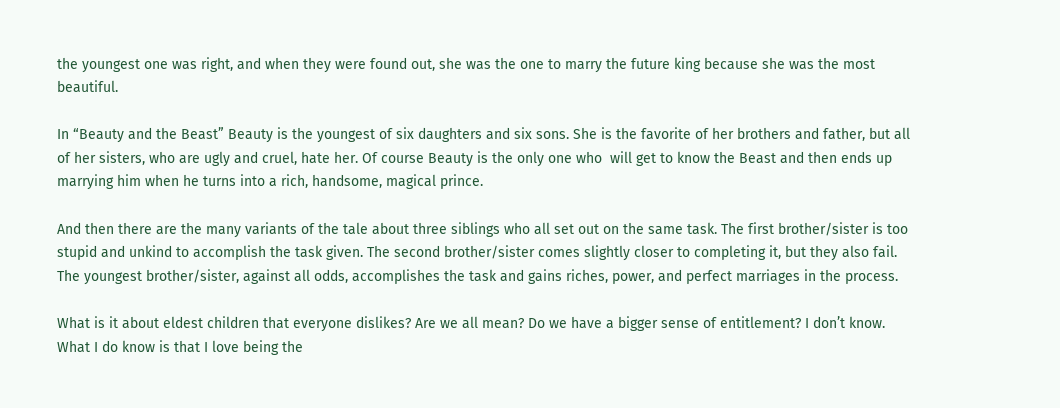the youngest one was right, and when they were found out, she was the one to marry the future king because she was the most beautiful.

In “Beauty and the Beast” Beauty is the youngest of six daughters and six sons. She is the favorite of her brothers and father, but all of her sisters, who are ugly and cruel, hate her. Of course Beauty is the only one who  will get to know the Beast and then ends up marrying him when he turns into a rich, handsome, magical prince.

And then there are the many variants of the tale about three siblings who all set out on the same task. The first brother/sister is too stupid and unkind to accomplish the task given. The second brother/sister comes slightly closer to completing it, but they also fail. The youngest brother/sister, against all odds, accomplishes the task and gains riches, power, and perfect marriages in the process.

What is it about eldest children that everyone dislikes? Are we all mean? Do we have a bigger sense of entitlement? I don’t know. What I do know is that I love being the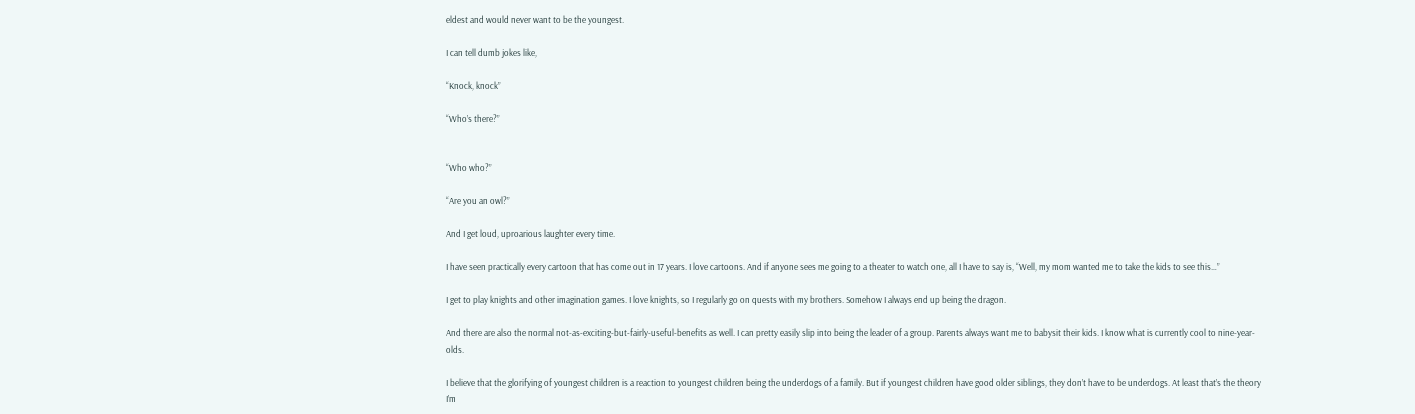eldest and would never want to be the youngest.

I can tell dumb jokes like,

“Knock, knock”

“Who’s there?”


“Who who?”

“Are you an owl?”

And I get loud, uproarious laughter every time.

I have seen practically every cartoon that has come out in 17 years. I love cartoons. And if anyone sees me going to a theater to watch one, all I have to say is, “Well, my mom wanted me to take the kids to see this…”

I get to play knights and other imagination games. I love knights, so I regularly go on quests with my brothers. Somehow I always end up being the dragon.

And there are also the normal not-as-exciting-but-fairly-useful-benefits as well. I can pretty easily slip into being the leader of a group. Parents always want me to babysit their kids. I know what is currently cool to nine-year-olds.

I believe that the glorifying of youngest children is a reaction to youngest children being the underdogs of a family. But if youngest children have good older siblings, they don’t have to be underdogs. At least that’s the theory I’m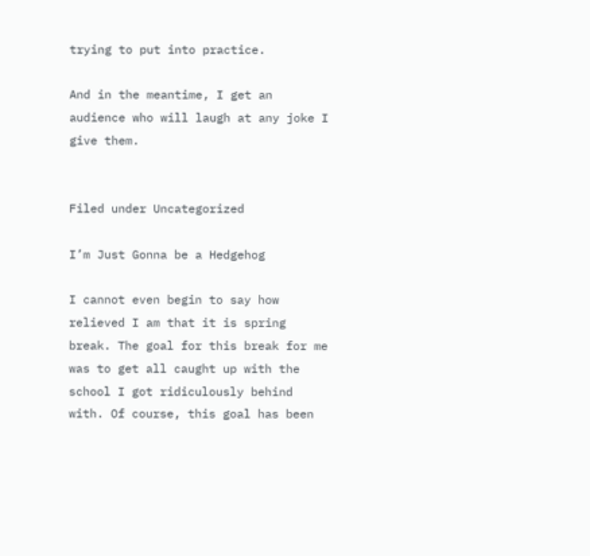trying to put into practice.

And in the meantime, I get an audience who will laugh at any joke I give them.


Filed under Uncategorized

I’m Just Gonna be a Hedgehog

I cannot even begin to say how relieved I am that it is spring break. The goal for this break for me was to get all caught up with the school I got ridiculously behind with. Of course, this goal has been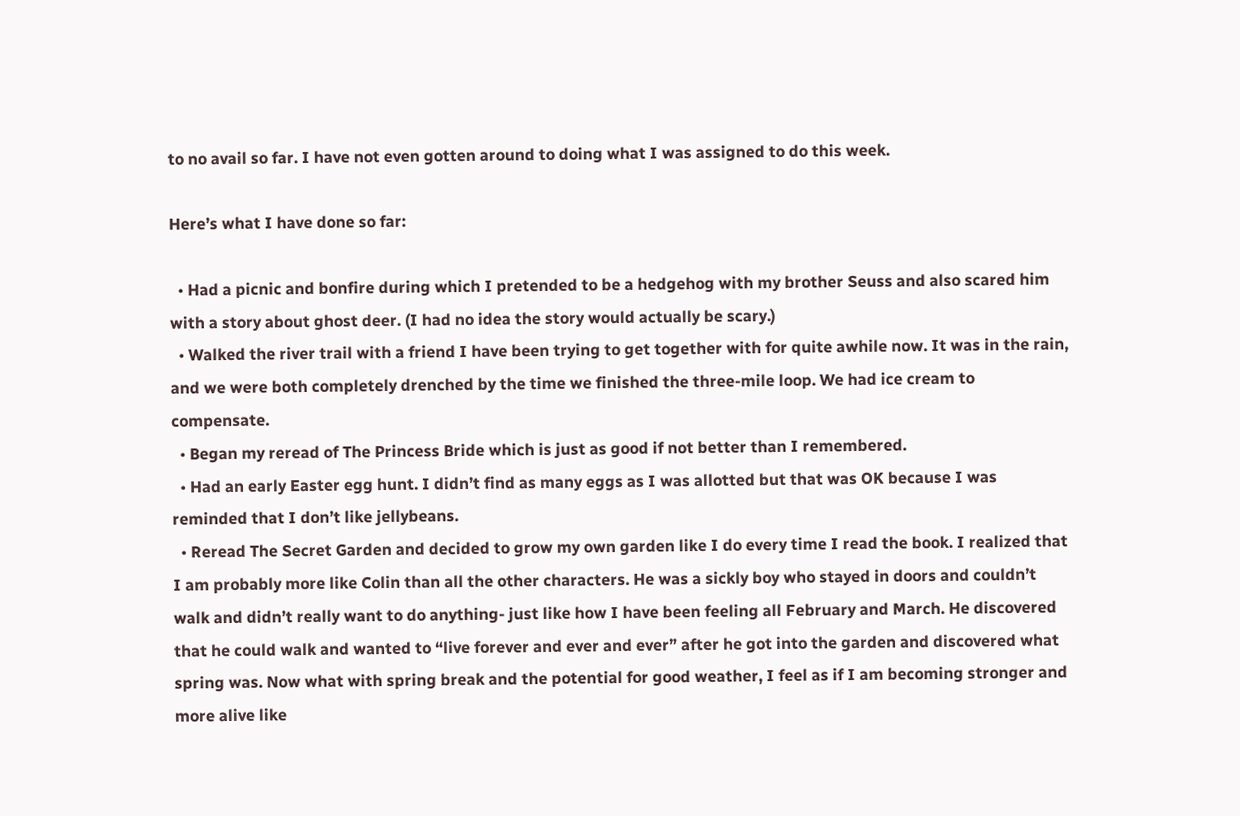to no avail so far. I have not even gotten around to doing what I was assigned to do this week.

Here’s what I have done so far:

  • Had a picnic and bonfire during which I pretended to be a hedgehog with my brother Seuss and also scared him with a story about ghost deer. (I had no idea the story would actually be scary.)
  • Walked the river trail with a friend I have been trying to get together with for quite awhile now. It was in the rain, and we were both completely drenched by the time we finished the three-mile loop. We had ice cream to compensate.
  • Began my reread of The Princess Bride which is just as good if not better than I remembered.
  • Had an early Easter egg hunt. I didn’t find as many eggs as I was allotted but that was OK because I was reminded that I don’t like jellybeans.
  • Reread The Secret Garden and decided to grow my own garden like I do every time I read the book. I realized that I am probably more like Colin than all the other characters. He was a sickly boy who stayed in doors and couldn’t walk and didn’t really want to do anything- just like how I have been feeling all February and March. He discovered that he could walk and wanted to “live forever and ever and ever” after he got into the garden and discovered what spring was. Now what with spring break and the potential for good weather, I feel as if I am becoming stronger and more alive like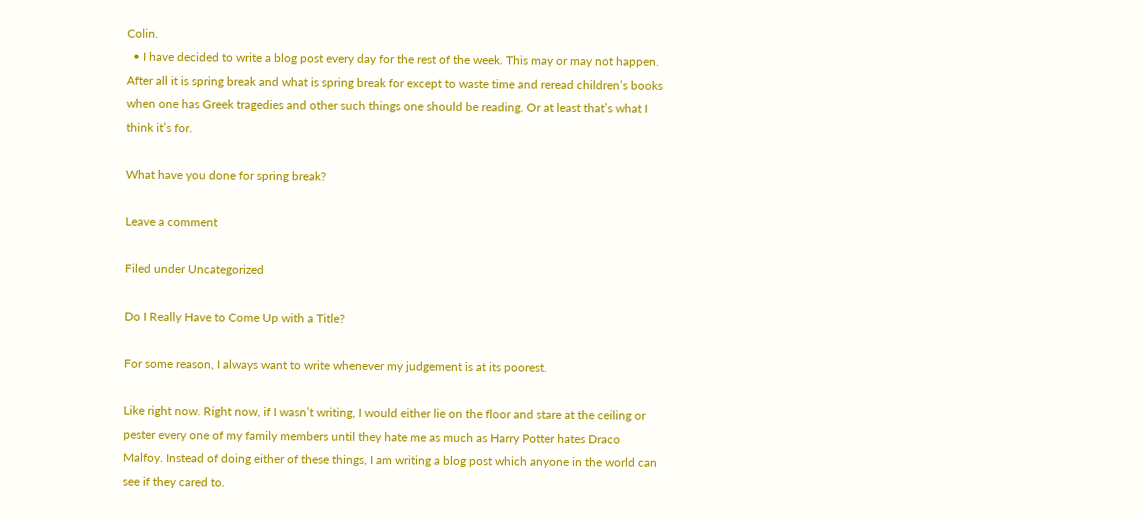Colin.
  • I have decided to write a blog post every day for the rest of the week. This may or may not happen. After all it is spring break and what is spring break for except to waste time and reread children’s books when one has Greek tragedies and other such things one should be reading. Or at least that’s what I think it’s for.

What have you done for spring break?

Leave a comment

Filed under Uncategorized

Do I Really Have to Come Up with a Title?

For some reason, I always want to write whenever my judgement is at its poorest.

Like right now. Right now, if I wasn’t writing, I would either lie on the floor and stare at the ceiling or pester every one of my family members until they hate me as much as Harry Potter hates Draco Malfoy. Instead of doing either of these things, I am writing a blog post which anyone in the world can see if they cared to.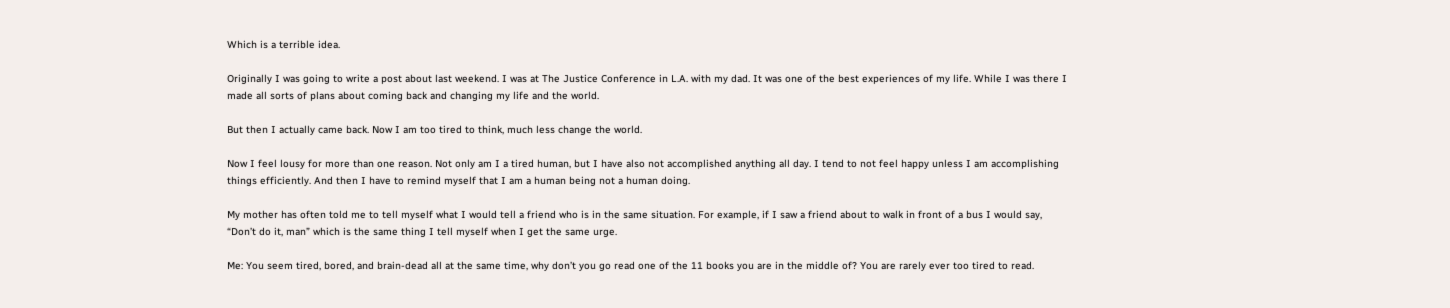Which is a terrible idea.

Originally I was going to write a post about last weekend. I was at The Justice Conference in L.A. with my dad. It was one of the best experiences of my life. While I was there I made all sorts of plans about coming back and changing my life and the world.

But then I actually came back. Now I am too tired to think, much less change the world.

Now I feel lousy for more than one reason. Not only am I a tired human, but I have also not accomplished anything all day. I tend to not feel happy unless I am accomplishing things efficiently. And then I have to remind myself that I am a human being not a human doing.

My mother has often told me to tell myself what I would tell a friend who is in the same situation. For example, if I saw a friend about to walk in front of a bus I would say, “Don’t do it, man” which is the same thing I tell myself when I get the same urge.

Me: You seem tired, bored, and brain-dead all at the same time, why don’t you go read one of the 11 books you are in the middle of? You are rarely ever too tired to read.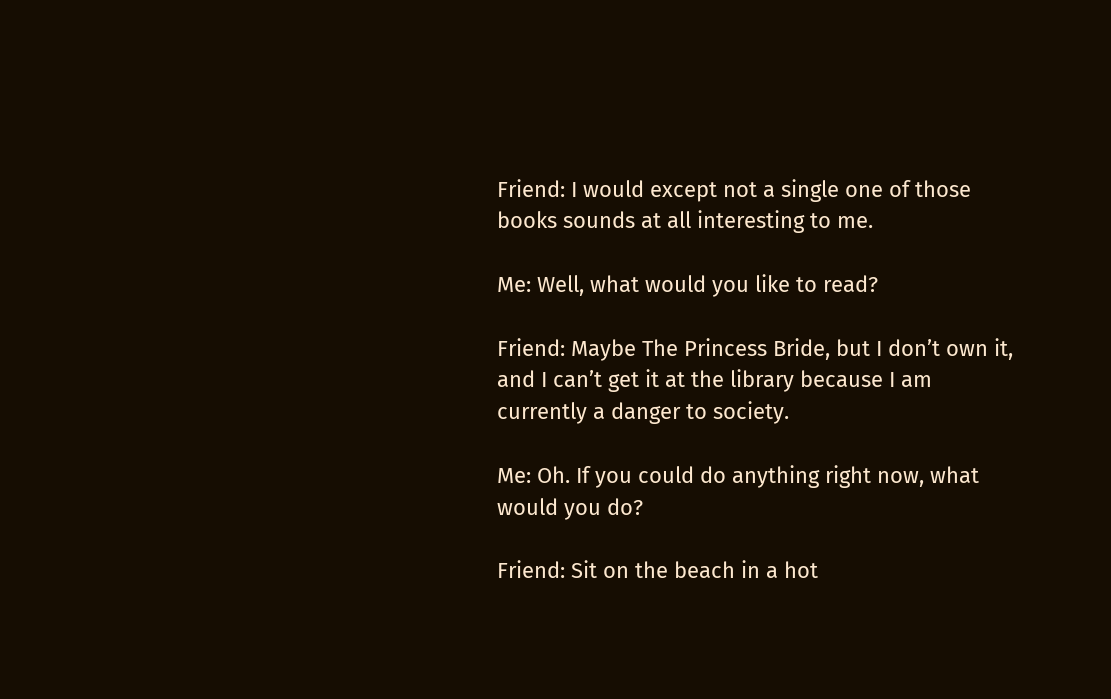Friend: I would except not a single one of those books sounds at all interesting to me.

Me: Well, what would you like to read?

Friend: Maybe The Princess Bride, but I don’t own it, and I can’t get it at the library because I am currently a danger to society.

Me: Oh. If you could do anything right now, what would you do?

Friend: Sit on the beach in a hot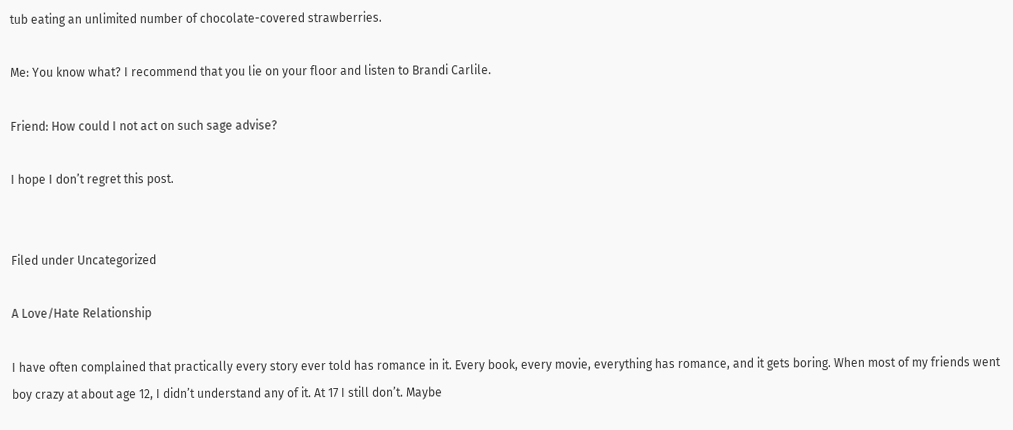tub eating an unlimited number of chocolate-covered strawberries.

Me: You know what? I recommend that you lie on your floor and listen to Brandi Carlile.

Friend: How could I not act on such sage advise?

I hope I don’t regret this post.


Filed under Uncategorized

A Love/Hate Relationship

I have often complained that practically every story ever told has romance in it. Every book, every movie, everything has romance, and it gets boring. When most of my friends went boy crazy at about age 12, I didn’t understand any of it. At 17 I still don’t. Maybe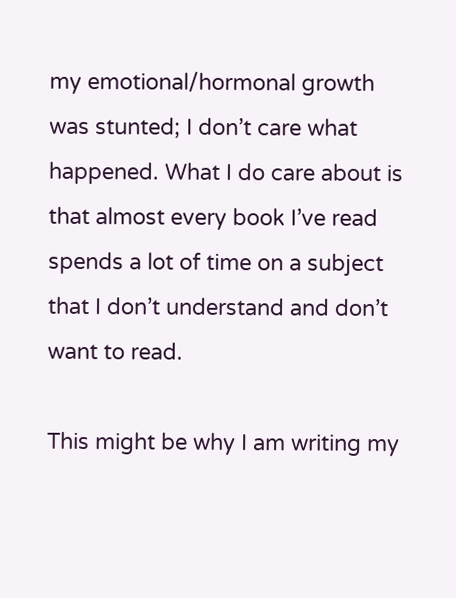my emotional/hormonal growth was stunted; I don’t care what happened. What I do care about is that almost every book I’ve read spends a lot of time on a subject that I don’t understand and don’t want to read.

This might be why I am writing my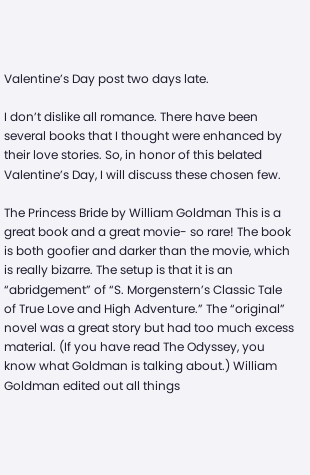Valentine’s Day post two days late.

I don’t dislike all romance. There have been several books that I thought were enhanced by their love stories. So, in honor of this belated Valentine’s Day, I will discuss these chosen few.

The Princess Bride by William Goldman This is a great book and a great movie- so rare! The book is both goofier and darker than the movie, which is really bizarre. The setup is that it is an “abridgement” of “S. Morgenstern’s Classic Tale of True Love and High Adventure.” The “original” novel was a great story but had too much excess material. (If you have read The Odyssey, you know what Goldman is talking about.) William Goldman edited out all things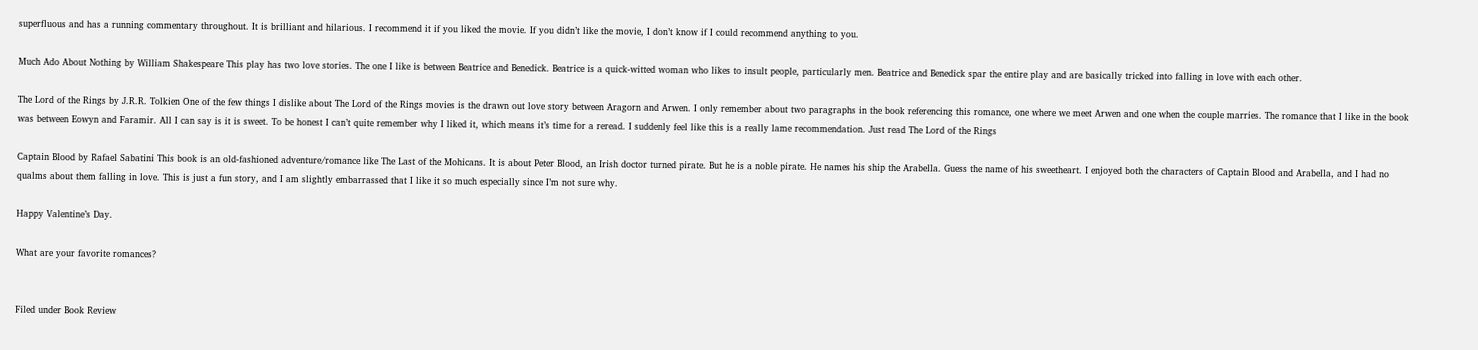superfluous and has a running commentary throughout. It is brilliant and hilarious. I recommend it if you liked the movie. If you didn’t like the movie, I don’t know if I could recommend anything to you.

Much Ado About Nothing by William Shakespeare This play has two love stories. The one I like is between Beatrice and Benedick. Beatrice is a quick-witted woman who likes to insult people, particularly men. Beatrice and Benedick spar the entire play and are basically tricked into falling in love with each other.

The Lord of the Rings by J.R.R. Tolkien One of the few things I dislike about The Lord of the Rings movies is the drawn out love story between Aragorn and Arwen. I only remember about two paragraphs in the book referencing this romance, one where we meet Arwen and one when the couple marries. The romance that I like in the book was between Eowyn and Faramir. All I can say is it is sweet. To be honest I can’t quite remember why I liked it, which means it’s time for a reread. I suddenly feel like this is a really lame recommendation. Just read The Lord of the Rings

Captain Blood by Rafael Sabatini This book is an old-fashioned adventure/romance like The Last of the Mohicans. It is about Peter Blood, an Irish doctor turned pirate. But he is a noble pirate. He names his ship the Arabella. Guess the name of his sweetheart. I enjoyed both the characters of Captain Blood and Arabella, and I had no qualms about them falling in love. This is just a fun story, and I am slightly embarrassed that I like it so much especially since I’m not sure why.

Happy Valentine’s Day.

What are your favorite romances?


Filed under Book Review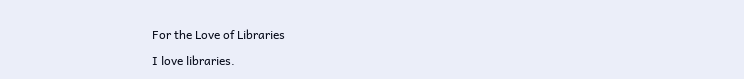For the Love of Libraries

I love libraries.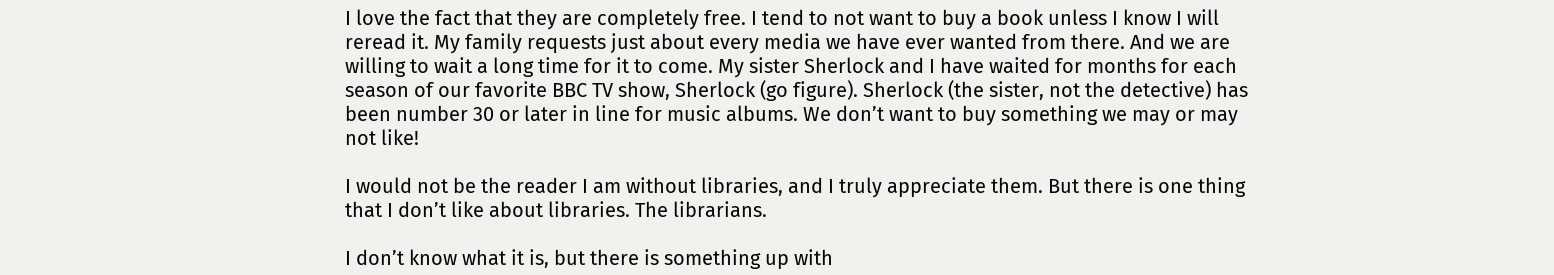I love the fact that they are completely free. I tend to not want to buy a book unless I know I will reread it. My family requests just about every media we have ever wanted from there. And we are willing to wait a long time for it to come. My sister Sherlock and I have waited for months for each season of our favorite BBC TV show, Sherlock (go figure). Sherlock (the sister, not the detective) has been number 30 or later in line for music albums. We don’t want to buy something we may or may not like!

I would not be the reader I am without libraries, and I truly appreciate them. But there is one thing that I don’t like about libraries. The librarians.

I don’t know what it is, but there is something up with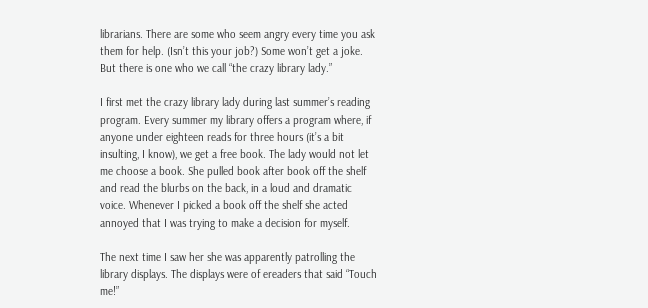librarians. There are some who seem angry every time you ask them for help. (Isn’t this your job?) Some won’t get a joke. But there is one who we call “the crazy library lady.”

I first met the crazy library lady during last summer’s reading program. Every summer my library offers a program where, if anyone under eighteen reads for three hours (it’s a bit insulting, I know), we get a free book. The lady would not let me choose a book. She pulled book after book off the shelf and read the blurbs on the back, in a loud and dramatic voice. Whenever I picked a book off the shelf she acted annoyed that I was trying to make a decision for myself.

The next time I saw her she was apparently patrolling the library displays. The displays were of ereaders that said “Touch me!”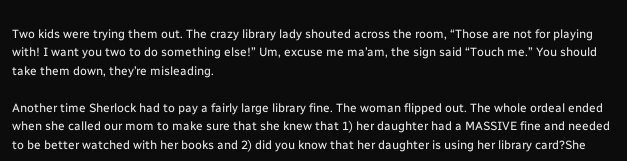Two kids were trying them out. The crazy library lady shouted across the room, “Those are not for playing with! I want you two to do something else!” Um, excuse me ma’am, the sign said “Touch me.” You should take them down, they’re misleading.

Another time Sherlock had to pay a fairly large library fine. The woman flipped out. The whole ordeal ended when she called our mom to make sure that she knew that 1) her daughter had a MASSIVE fine and needed to be better watched with her books and 2) did you know that her daughter is using her library card?She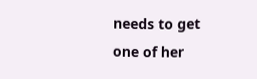needs to get one of her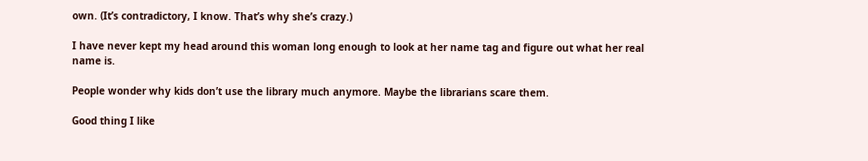own. (It’s contradictory, I know. That’s why she’s crazy.)

I have never kept my head around this woman long enough to look at her name tag and figure out what her real name is.

People wonder why kids don’t use the library much anymore. Maybe the librarians scare them.

Good thing I like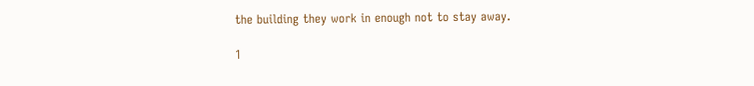the building they work in enough not to stay away.

1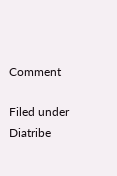Comment

Filed under Diatribe